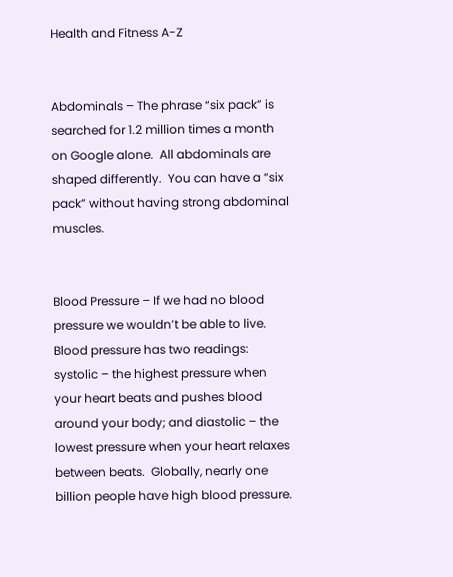Health and Fitness A-Z


Abdominals – The phrase “six pack” is searched for 1.2 million times a month on Google alone.  All abdominals are shaped differently.  You can have a “six pack” without having strong abdominal muscles.


Blood Pressure – If we had no blood pressure we wouldn’t be able to live.  Blood pressure has two readings:  systolic – the highest pressure when your heart beats and pushes blood around your body; and diastolic – the lowest pressure when your heart relaxes between beats.  Globally, nearly one billion people have high blood pressure.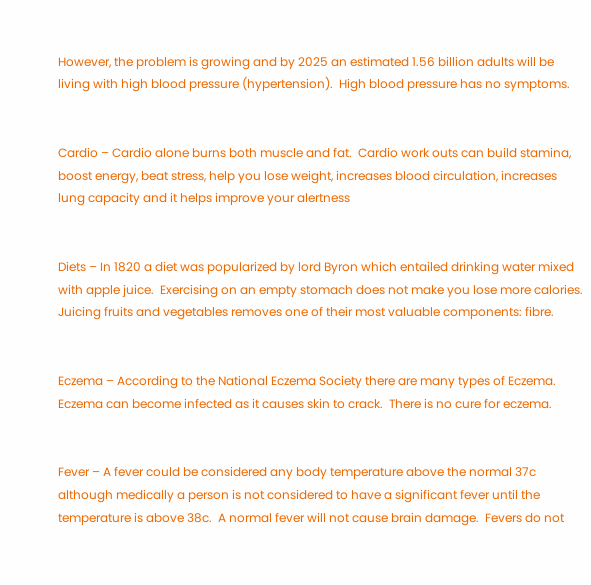However, the problem is growing and by 2025 an estimated 1.56 billion adults will be living with high blood pressure (hypertension).  High blood pressure has no symptoms.


Cardio – Cardio alone burns both muscle and fat.  Cardio work outs can build stamina, boost energy, beat stress, help you lose weight, increases blood circulation, increases lung capacity and it helps improve your alertness


Diets – In 1820 a diet was popularized by lord Byron which entailed drinking water mixed with apple juice.  Exercising on an empty stomach does not make you lose more calories.  Juicing fruits and vegetables removes one of their most valuable components: fibre.


Eczema – According to the National Eczema Society there are many types of Eczema.  Eczema can become infected as it causes skin to crack.  There is no cure for eczema.


Fever – A fever could be considered any body temperature above the normal 37c although medically a person is not considered to have a significant fever until the temperature is above 38c.  A normal fever will not cause brain damage.  Fevers do not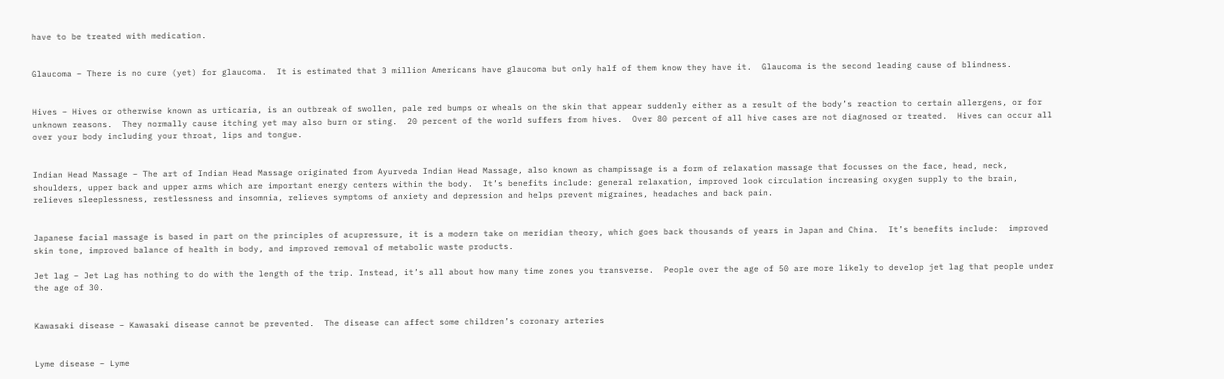have to be treated with medication.


Glaucoma – There is no cure (yet) for glaucoma.  It is estimated that 3 million Americans have glaucoma but only half of them know they have it.  Glaucoma is the second leading cause of blindness.


Hives – Hives or otherwise known as urticaria, is an outbreak of swollen, pale red bumps or wheals on the skin that appear suddenly either as a result of the body’s reaction to certain allergens, or for unknown reasons.  They normally cause itching yet may also burn or sting.  20 percent of the world suffers from hives.  Over 80 percent of all hive cases are not diagnosed or treated.  Hives can occur all over your body including your throat, lips and tongue.


Indian Head Massage – The art of Indian Head Massage originated from Ayurveda Indian Head Massage, also known as champissage is a form of relaxation massage that focusses on the face, head, neck, shoulders, upper back and upper arms which are important energy centers within the body.  It’s benefits include: general relaxation, improved look circulation increasing oxygen supply to the brain, relieves sleeplessness, restlessness and insomnia, relieves symptoms of anxiety and depression and helps prevent migraines, headaches and back pain.


Japanese facial massage is based in part on the principles of acupressure, it is a modern take on meridian theory, which goes back thousands of years in Japan and China.  It’s benefits include:  improved skin tone, improved balance of health in body, and improved removal of metabolic waste products.

Jet lag – Jet Lag has nothing to do with the length of the trip. Instead, it’s all about how many time zones you transverse.  People over the age of 50 are more likely to develop jet lag that people under the age of 30.


Kawasaki disease – Kawasaki disease cannot be prevented.  The disease can affect some children’s coronary arteries


Lyme disease – Lyme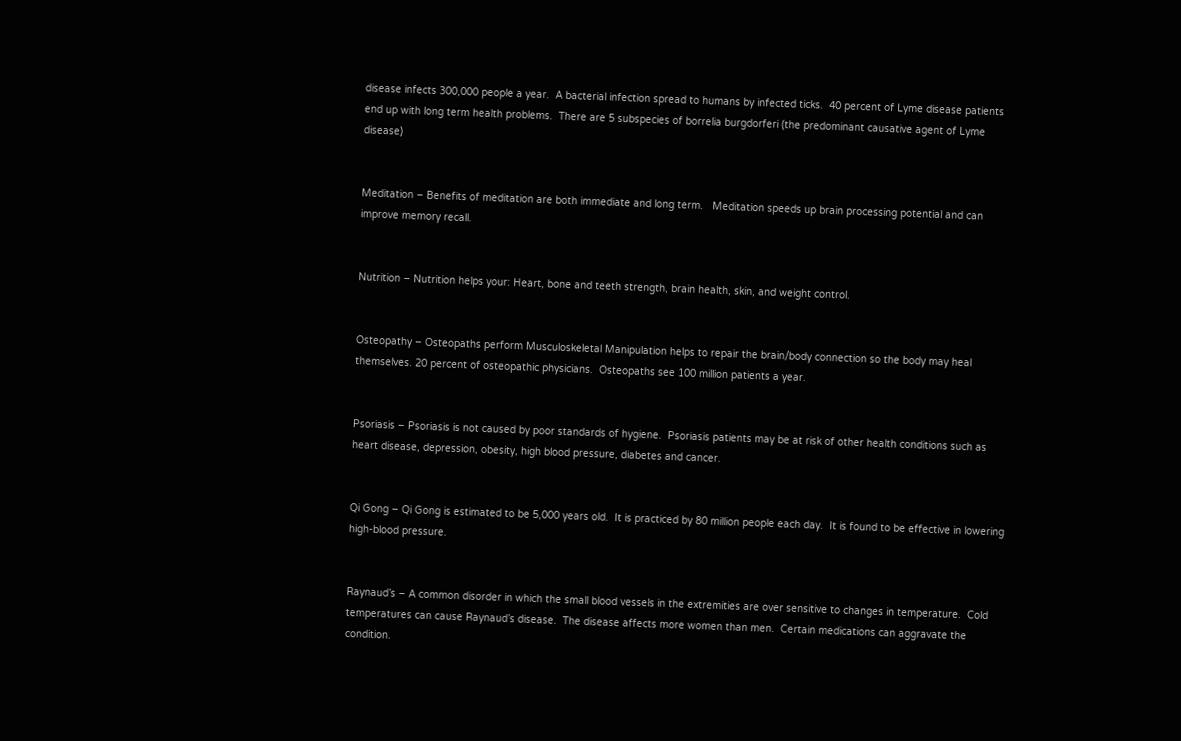disease infects 300,000 people a year.  A bacterial infection spread to humans by infected ticks.  40 percent of Lyme disease patients end up with long term health problems.  There are 5 subspecies of borrelia burgdorferi (the predominant causative agent of Lyme disease)


Meditation – Benefits of meditation are both immediate and long term.   Meditation speeds up brain processing potential and can improve memory recall.


Nutrition – Nutrition helps your: Heart, bone and teeth strength, brain health, skin, and weight control.


Osteopathy – Osteopaths perform Musculoskeletal Manipulation helps to repair the brain/body connection so the body may heal themselves. 20 percent of osteopathic physicians.  Osteopaths see 100 million patients a year.


Psoriasis – Psoriasis is not caused by poor standards of hygiene.  Psoriasis patients may be at risk of other health conditions such as heart disease, depression, obesity, high blood pressure, diabetes and cancer.


Qi Gong – Qi Gong is estimated to be 5,000 years old.  It is practiced by 80 million people each day.  It is found to be effective in lowering high-blood pressure.


Raynaud’s – A common disorder in which the small blood vessels in the extremities are over sensitive to changes in temperature.  Cold temperatures can cause Raynaud’s disease.  The disease affects more women than men.  Certain medications can aggravate the condition.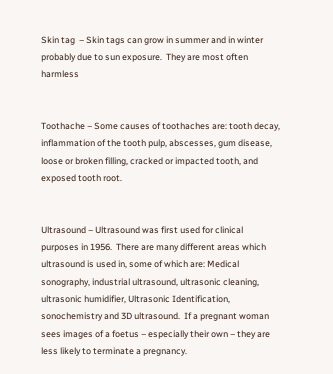Skin tag  – Skin tags can grow in summer and in winter probably due to sun exposure.  They are most often harmless


Toothache – Some causes of toothaches are: tooth decay, inflammation of the tooth pulp, abscesses, gum disease, loose or broken filling, cracked or impacted tooth, and exposed tooth root.


Ultrasound – Ultrasound was first used for clinical purposes in 1956.  There are many different areas which ultrasound is used in, some of which are: Medical sonography, industrial ultrasound, ultrasonic cleaning, ultrasonic humidifier, Ultrasonic Identification, sonochemistry and 3D ultrasound.  If a pregnant woman sees images of a foetus – especially their own – they are less likely to terminate a pregnancy.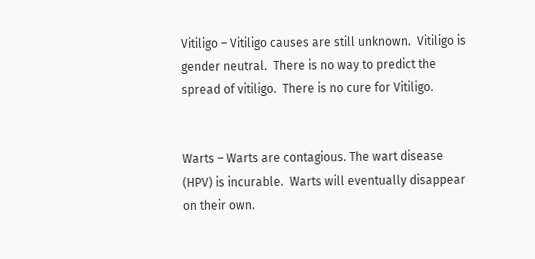Vitiligo – Vitiligo causes are still unknown.  Vitiligo is gender neutral.  There is no way to predict the spread of vitiligo.  There is no cure for Vitiligo.


Warts – Warts are contagious. The wart disease (HPV) is incurable.  Warts will eventually disappear on their own.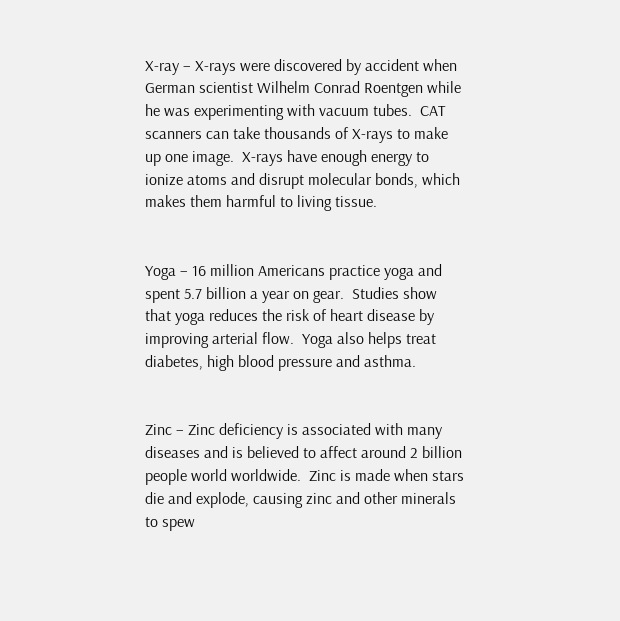X-ray – X-rays were discovered by accident when German scientist Wilhelm Conrad Roentgen while he was experimenting with vacuum tubes.  CAT scanners can take thousands of X-rays to make up one image.  X-rays have enough energy to ionize atoms and disrupt molecular bonds, which makes them harmful to living tissue.


Yoga – 16 million Americans practice yoga and spent 5.7 billion a year on gear.  Studies show that yoga reduces the risk of heart disease by improving arterial flow.  Yoga also helps treat diabetes, high blood pressure and asthma.


Zinc – Zinc deficiency is associated with many diseases and is believed to affect around 2 billion people world worldwide.  Zinc is made when stars die and explode, causing zinc and other minerals to spew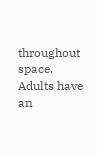throughout space.  Adults have an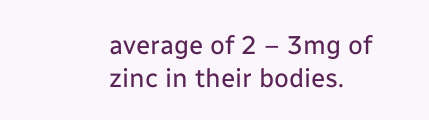average of 2 – 3mg of zinc in their bodies.